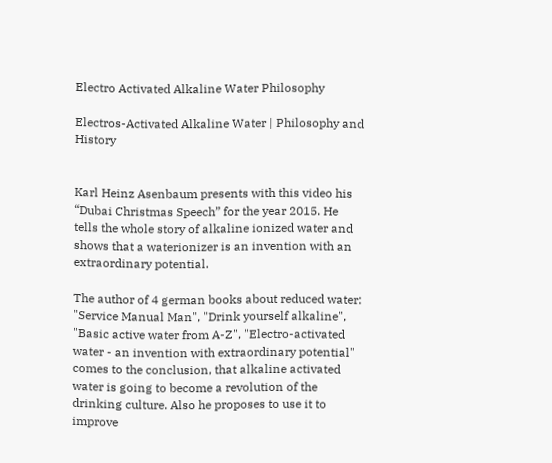Electro Activated Alkaline Water Philosophy

Electros-Activated Alkaline Water | Philosophy and History


Karl Heinz Asenbaum presents with this video his  “Dubai Christmas Speech” for the year 2015. He tells the whole story of alkaline ionized water and shows that a waterionizer is an invention with an extraordinary potential.

The author of 4 german books about reduced water: "Service Manual Man", "Drink yourself alkaline", "Basic active water from A-Z", "Electro-activated water - an invention with extraordinary potential" comes to the conclusion, that alkaline activated water is going to become a revolution of the drinking culture. Also he proposes to use it to improve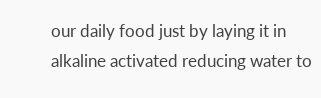our daily food just by laying it in alkaline activated reducing water to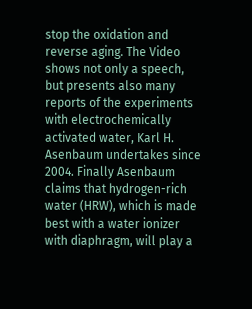stop the oxidation and reverse aging. The Video shows not only a speech, but presents also many reports of the experiments with electrochemically activated water, Karl H. Asenbaum undertakes since 2004. Finally Asenbaum claims that hydrogen-rich water (HRW), which is made best with a water ionizer with diaphragm, will play a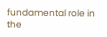fundamental role in the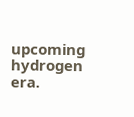upcoming hydrogen era.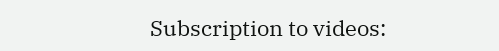Subscription to videos: